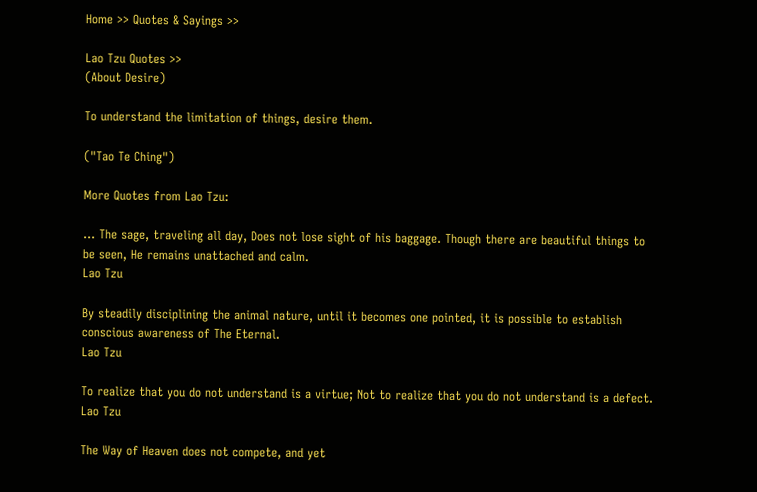Home >> Quotes & Sayings >>

Lao Tzu Quotes >>
(About Desire)

To understand the limitation of things, desire them.

("Tao Te Ching")

More Quotes from Lao Tzu:

... The sage, traveling all day, Does not lose sight of his baggage. Though there are beautiful things to be seen, He remains unattached and calm.
Lao Tzu

By steadily disciplining the animal nature, until it becomes one pointed, it is possible to establish conscious awareness of The Eternal.
Lao Tzu

To realize that you do not understand is a virtue; Not to realize that you do not understand is a defect.
Lao Tzu

The Way of Heaven does not compete, and yet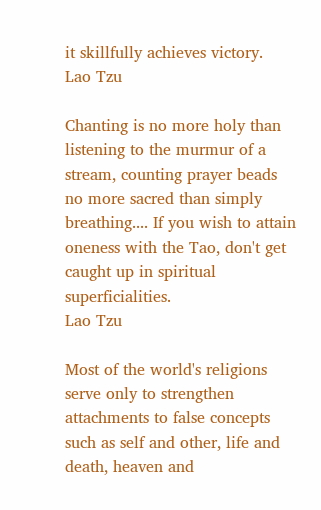it skillfully achieves victory.
Lao Tzu

Chanting is no more holy than listening to the murmur of a stream, counting prayer beads no more sacred than simply breathing.... If you wish to attain oneness with the Tao, don't get caught up in spiritual superficialities.
Lao Tzu

Most of the world's religions serve only to strengthen attachments to false concepts such as self and other, life and death, heaven and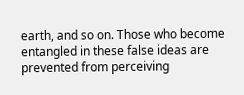earth, and so on. Those who become entangled in these false ideas are prevented from perceiving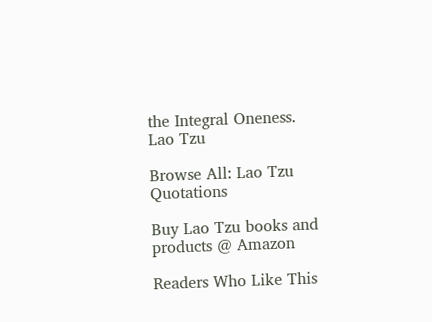the Integral Oneness.
Lao Tzu

Browse All: Lao Tzu Quotations

Buy Lao Tzu books and products @ Amazon

Readers Who Like This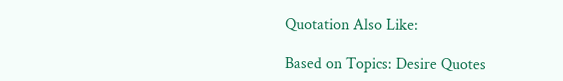Quotation Also Like:

Based on Topics: Desire Quotes